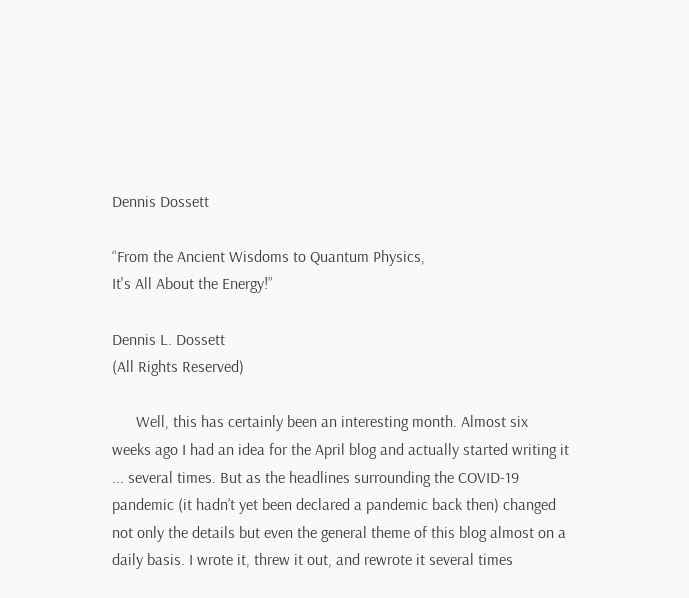Dennis Dossett

“From the Ancient Wisdoms to Quantum Physics,
It's All About the Energy!”

Dennis L. Dossett
(All Rights Reserved)

      Well, this has certainly been an interesting month. Almost six weeks ago I had an idea for the April blog and actually started writing it ... several times. But as the headlines surrounding the COVID-19 pandemic (it hadn’t yet been declared a pandemic back then) changed not only the details but even the general theme of this blog almost on a daily basis. I wrote it, threw it out, and rewrote it several times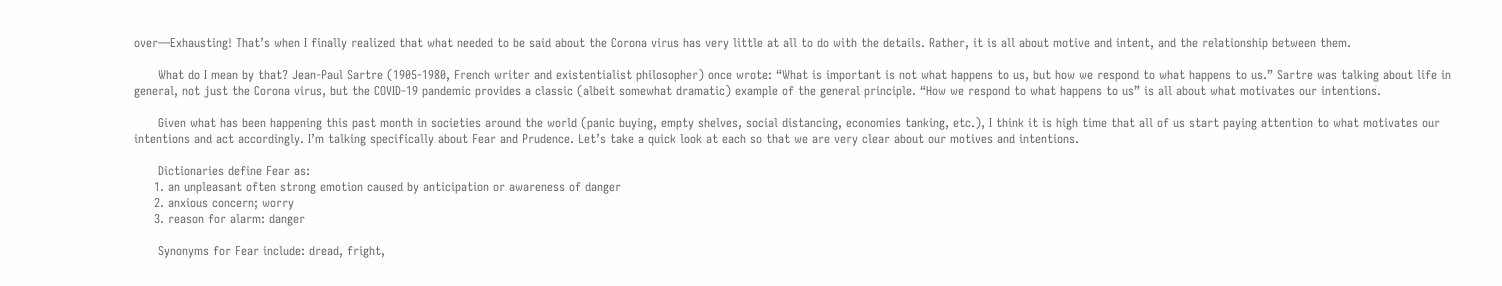over—Exhausting! That’s when I finally realized that what needed to be said about the Corona virus has very little at all to do with the details. Rather, it is all about motive and intent, and the relationship between them.

      What do I mean by that? Jean-Paul Sartre (1905-1980, French writer and existentialist philosopher) once wrote: “What is important is not what happens to us, but how we respond to what happens to us.” Sartre was talking about life in general, not just the Corona virus, but the COVID-19 pandemic provides a classic (albeit somewhat dramatic) example of the general principle. “How we respond to what happens to us” is all about what motivates our intentions.

      Given what has been happening this past month in societies around the world (panic buying, empty shelves, social distancing, economies tanking, etc.), I think it is high time that all of us start paying attention to what motivates our intentions and act accordingly. I’m talking specifically about Fear and Prudence. Let’s take a quick look at each so that we are very clear about our motives and intentions.

      Dictionaries define Fear as:
     1. an unpleasant often strong emotion caused by anticipation or awareness of danger
     2. anxious concern; worry
     3. reason for alarm: danger

      Synonyms for Fear include: dread, fright,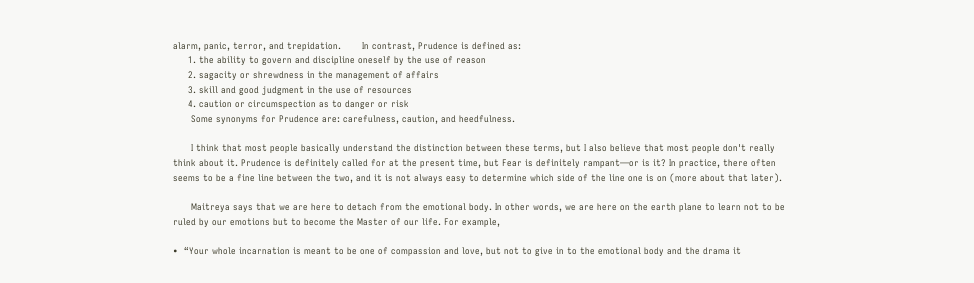alarm, panic, terror, and trepidation.       In contrast, Prudence is defined as:
     1. the ability to govern and discipline oneself by the use of reason
     2. sagacity or shrewdness in the management of affairs
     3. skill and good judgment in the use of resources
     4. caution or circumspection as to danger or risk
      Some synonyms for Prudence are: carefulness, caution, and heedfulness.

      I think that most people basically understand the distinction between these terms, but I also believe that most people don't really think about it. Prudence is definitely called for at the present time, but Fear is definitely rampant—or is it? In practice, there often seems to be a fine line between the two, and it is not always easy to determine which side of the line one is on (more about that later).

      Maitreya says that we are here to detach from the emotional body. In other words, we are here on the earth plane to learn not to be ruled by our emotions but to become the Master of our life. For example,

•  “Your whole incarnation is meant to be one of compassion and love, but not to give in to the emotional body and the drama it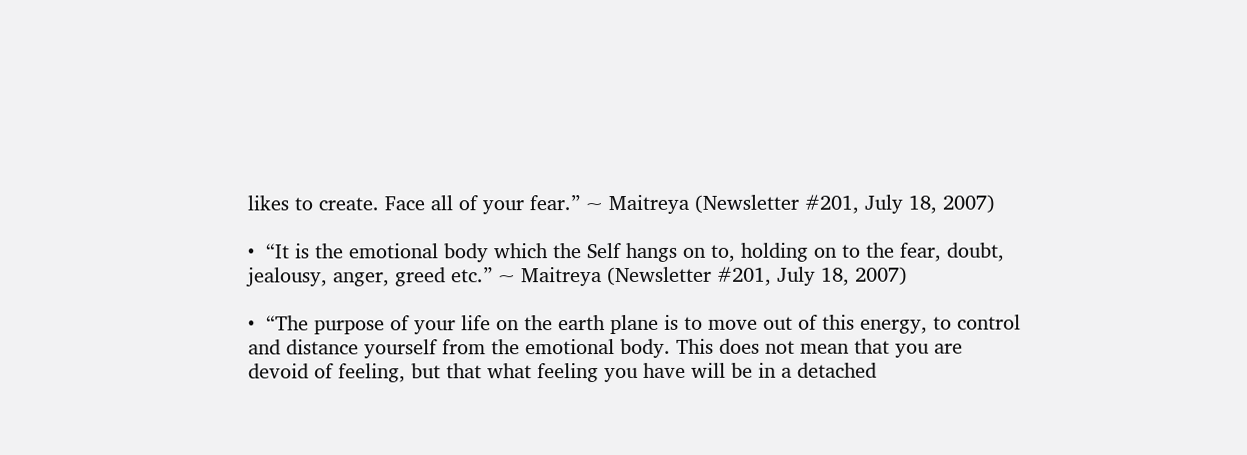likes to create. Face all of your fear.” ~ Maitreya (Newsletter #201, July 18, 2007)

•  “It is the emotional body which the Self hangs on to, holding on to the fear, doubt, jealousy, anger, greed etc.” ~ Maitreya (Newsletter #201, July 18, 2007)

•  “The purpose of your life on the earth plane is to move out of this energy, to control and distance yourself from the emotional body. This does not mean that you are devoid of feeling, but that what feeling you have will be in a detached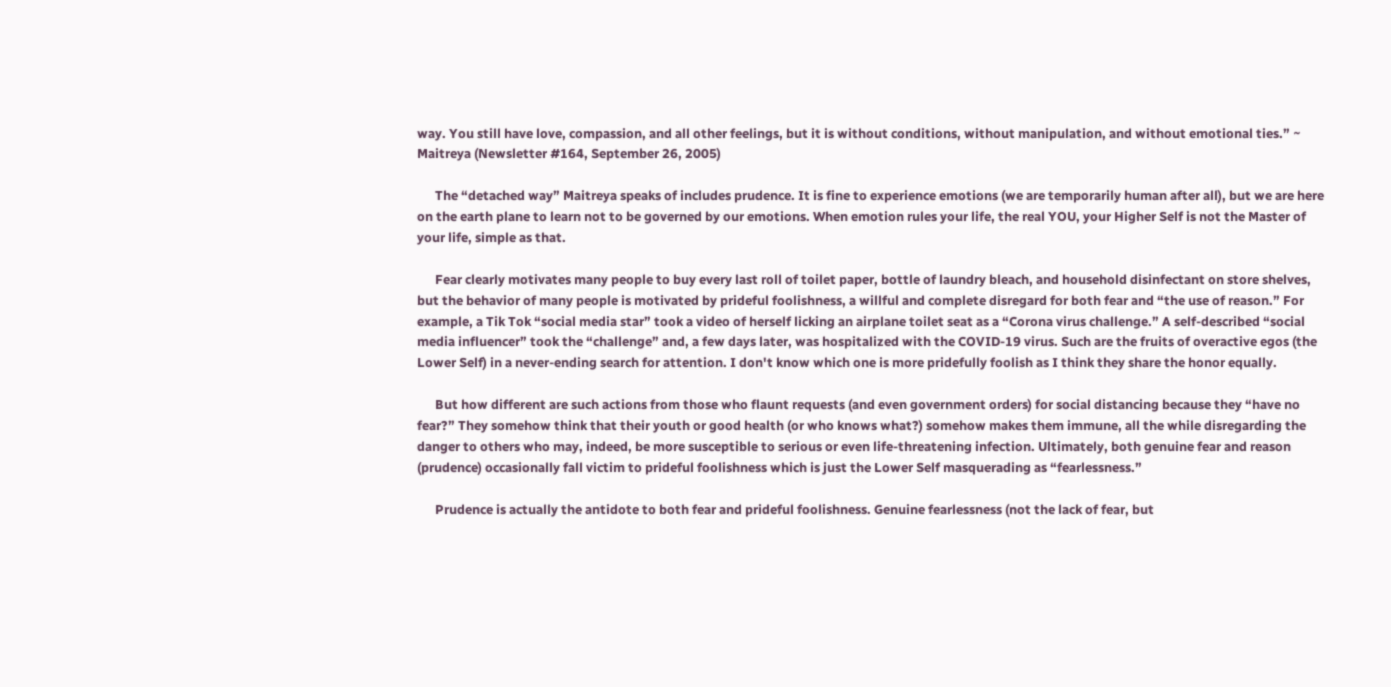way. You still have love, compassion, and all other feelings, but it is without conditions, without manipulation, and without emotional ties.” ~ Maitreya (Newsletter #164, September 26, 2005)

      The “detached way” Maitreya speaks of includes prudence. It is fine to experience emotions (we are temporarily human after all), but we are here on the earth plane to learn not to be governed by our emotions. When emotion rules your life, the real YOU, your Higher Self is not the Master of your life, simple as that.

      Fear clearly motivates many people to buy every last roll of toilet paper, bottle of laundry bleach, and household disinfectant on store shelves, but the behavior of many people is motivated by prideful foolishness, a willful and complete disregard for both fear and “the use of reason.” For example, a Tik Tok “social media star” took a video of herself licking an airplane toilet seat as a “Corona virus challenge.” A self-described “social media influencer” took the “challenge” and, a few days later, was hospitalized with the COVID-19 virus. Such are the fruits of overactive egos (the Lower Self) in a never-ending search for attention. I don't know which one is more pridefully foolish as I think they share the honor equally.

      But how different are such actions from those who flaunt requests (and even government orders) for social distancing because they “have no fear?” They somehow think that their youth or good health (or who knows what?) somehow makes them immune, all the while disregarding the danger to others who may, indeed, be more susceptible to serious or even life-threatening infection. Ultimately, both genuine fear and reason (prudence) occasionally fall victim to prideful foolishness which is just the Lower Self masquerading as “fearlessness.”

      Prudence is actually the antidote to both fear and prideful foolishness. Genuine fearlessness (not the lack of fear, but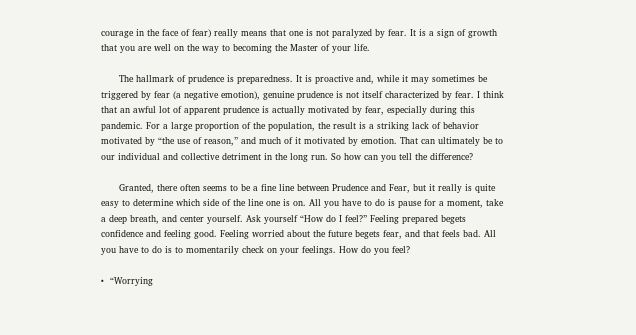courage in the face of fear) really means that one is not paralyzed by fear. It is a sign of growth that you are well on the way to becoming the Master of your life.

      The hallmark of prudence is preparedness. It is proactive and, while it may sometimes be triggered by fear (a negative emotion), genuine prudence is not itself characterized by fear. I think that an awful lot of apparent prudence is actually motivated by fear, especially during this pandemic. For a large proportion of the population, the result is a striking lack of behavior motivated by “the use of reason,” and much of it motivated by emotion. That can ultimately be to our individual and collective detriment in the long run. So how can you tell the difference?

      Granted, there often seems to be a fine line between Prudence and Fear, but it really is quite easy to determine which side of the line one is on. All you have to do is pause for a moment, take a deep breath, and center yourself. Ask yourself “How do I feel?” Feeling prepared begets confidence and feeling good. Feeling worried about the future begets fear, and that feels bad. All you have to do is to momentarily check on your feelings. How do you feel?

•  “Worrying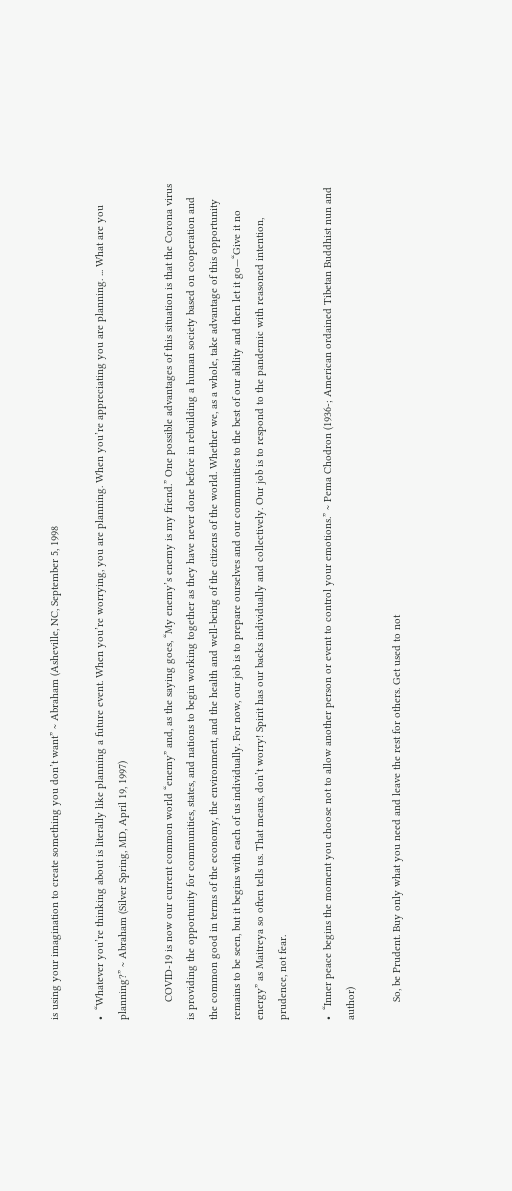is using your imagination to create something you don’t want” ~ Abraham (Asheville, NC, September 5, 1998

•  “Whatever you’re thinking about is literally like planning a future event. When you’re worrying, you are planning. When you’re appreciating you are planning. ... What are you planning?” ~ Abraham (Silver Spring, MD, April 19, 1997)

      COVID-19 is now our current common world “enemy” and, as the saying goes, “My enemy’s enemy is my friend.” One possible advantages of this situation is that the Corona virus is providing the opportunity for communities, states, and nations to begin working together as they have never done before in rebuilding a human society based on cooperation and the common good in terms of the economy, the environment, and the health and well-being of the citizens of the world. Whether we, as a whole, take advantage of this opportunity remains to be seen, but it begins with each of us individually. For now, our job is to prepare ourselves and our communities to the best of our ability and then let it go—“Give it no energy” as Maitreya so often tells us. That means, don’t worry! Spirit has our backs individually and collectively. Our job is to respond to the pandemic with reasoned intention, prudence, not fear.

•  “Inner peace begins the moment you choose not to allow another person or event to control your emotions.” ~ Pema Chodron (1936-; American ordained Tibetan Buddhist nun and author)

      So, be Prudent. Buy only what you need and leave the rest for others. Get used to not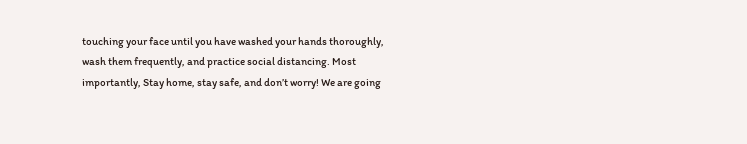touching your face until you have washed your hands thoroughly, wash them frequently, and practice social distancing. Most importantly, Stay home, stay safe, and don’t worry! We are going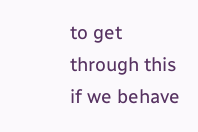to get through this if we behave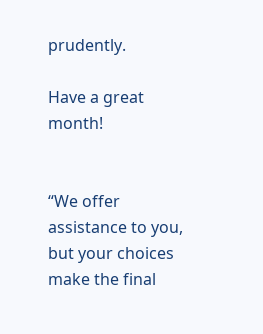prudently.

Have a great month!


“We offer assistance to you, but your choices make the final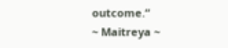outcome.“
~ Maitreya ~